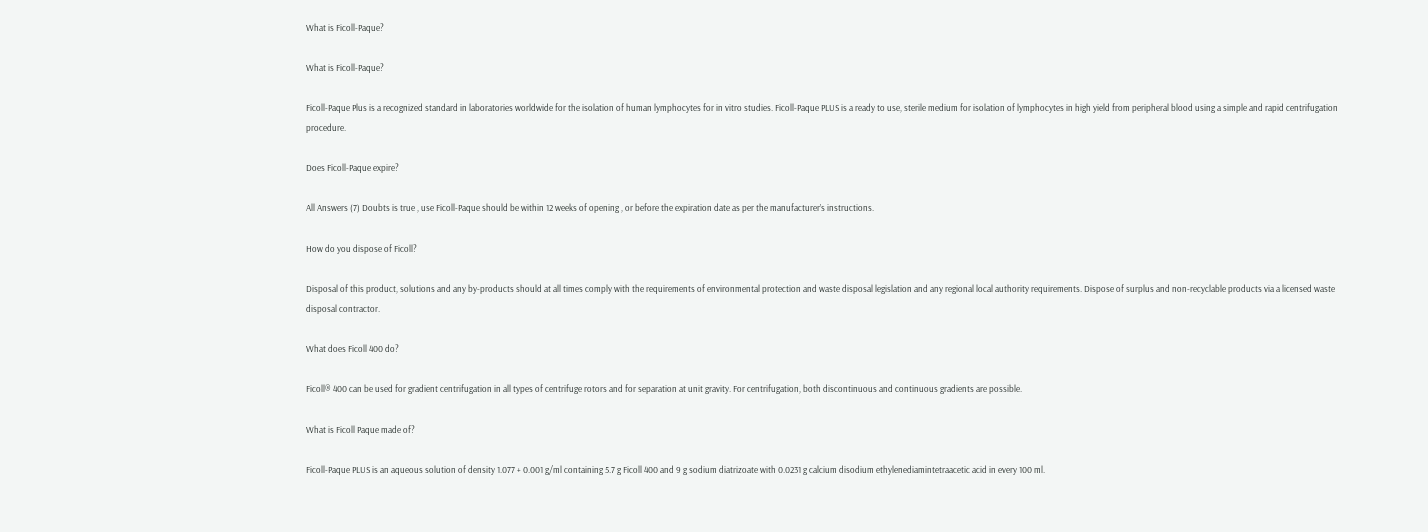What is Ficoll-Paque?

What is Ficoll-Paque?

Ficoll-Paque Plus is a recognized standard in laboratories worldwide for the isolation of human lymphocytes for in vitro studies. Ficoll-Paque PLUS is a ready to use, sterile medium for isolation of lymphocytes in high yield from peripheral blood using a simple and rapid centrifugation procedure.

Does Ficoll-Paque expire?

All Answers (7) Doubts is true , use Ficoll-Paque should be within 12 weeks of opening , or before the expiration date as per the manufacturer’s instructions.

How do you dispose of Ficoll?

Disposal of this product, solutions and any by-products should at all times comply with the requirements of environmental protection and waste disposal legislation and any regional local authority requirements. Dispose of surplus and non-recyclable products via a licensed waste disposal contractor.

What does Ficoll 400 do?

Ficoll® 400 can be used for gradient centrifugation in all types of centrifuge rotors and for separation at unit gravity. For centrifugation, both discontinuous and continuous gradients are possible.

What is Ficoll Paque made of?

Ficoll-Paque PLUS is an aqueous solution of density 1.077 + 0.001 g/ml containing 5.7 g Ficoll 400 and 9 g sodium diatrizoate with 0.0231 g calcium disodium ethylenediamintetraacetic acid in every 100 ml.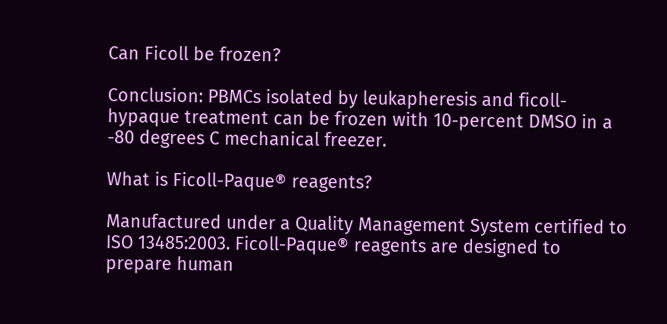Can Ficoll be frozen?

Conclusion: PBMCs isolated by leukapheresis and ficoll-hypaque treatment can be frozen with 10-percent DMSO in a -80 degrees C mechanical freezer.

What is Ficoll-Paque® reagents?

Manufactured under a Quality Management System certified to ISO 13485:2003. Ficoll-Paque® reagents are designed to prepare human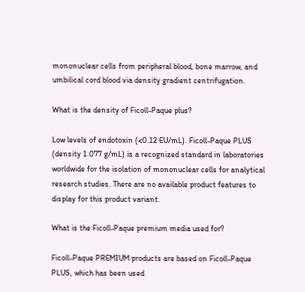mononuclear cells from peripheral blood, bone marrow, and umbilical cord blood via density gradient centrifugation.

What is the density of Ficoll-Paque plus?

Low levels of endotoxin (<0.12 EU/mL). Ficoll-Paque PLUS (density 1.077 g/mL) is a recognized standard in laboratories worldwide for the isolation of mononuclear cells for analytical research studies. There are no available product features to display for this product variant.

What is the Ficoll-Paque premium media used for?

Ficoll-Paque PREMIUM products are based on Ficoll-Paque PLUS, which has been used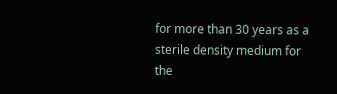for more than 30 years as a sterile density medium for the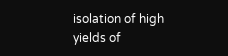isolation of high yields of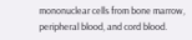mononuclear cells from bone marrow, peripheral blood, and cord blood.